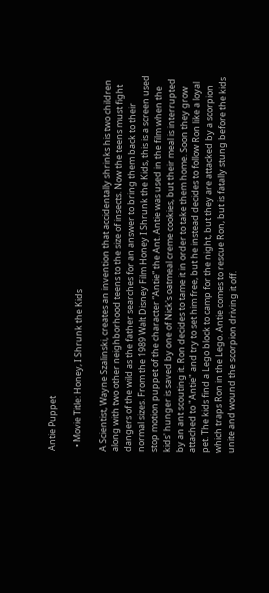Antie Puppet

  • Movie Title: Honey, I Shrunk the Kids

A Scientist, Wayne Szalinski, creates an invention that accidentally shrinks his two children along with two other neighborhood teens to the size of insects. Now the teens must fight dangers of the wild as the father searches for an answer to bring them back to their normal sizes. From the 1989 Walt Disney Film Honey I Shrunk the Kids, this is a screen used stop motion puppet of the character “Antie” the Ant. Antie was used in the film when the kids' hunger is saved by one of Nick's oatmeal creme cookies, but their meal is interrupted by an ant scouting it. Ron decides to tame it in order to take them home. Soon they grow attached to "Antie" and try to set him free, but he instead decides to follow Ron like a loyal pet. The kids find a Lego block to camp for the night, but they are attacked by a scorpion which traps Ron in the Lego. Antie comes to rescue Ron, but is fatally stung before the kids unite and wound the scorpion driving it off.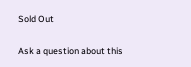Sold Out

Ask a question about this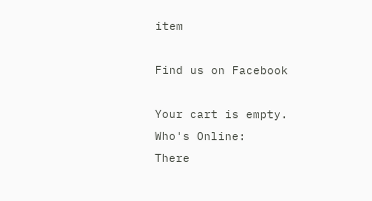item

Find us on Facebook

Your cart is empty.
Who's Online:
There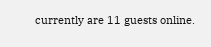currently are 11 guests online.